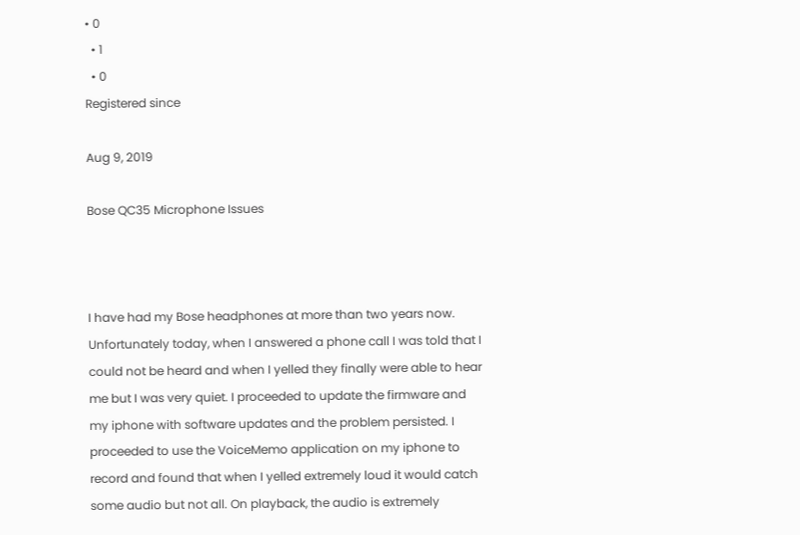• 0
  • 1
  • 0
Registered since

Aug 9, 2019

Bose QC35 Microphone Issues



I have had my Bose headphones at more than two years now. Unfortunately today, when I answered a phone call I was told that I could not be heard and when I yelled they finally were able to hear me but I was very quiet. I proceeded to update the firmware and my iphone with software updates and the problem persisted. I proceeded to use the VoiceMemo application on my iphone to record and found that when I yelled extremely loud it would catch some audio but not all. On playback, the audio is extremely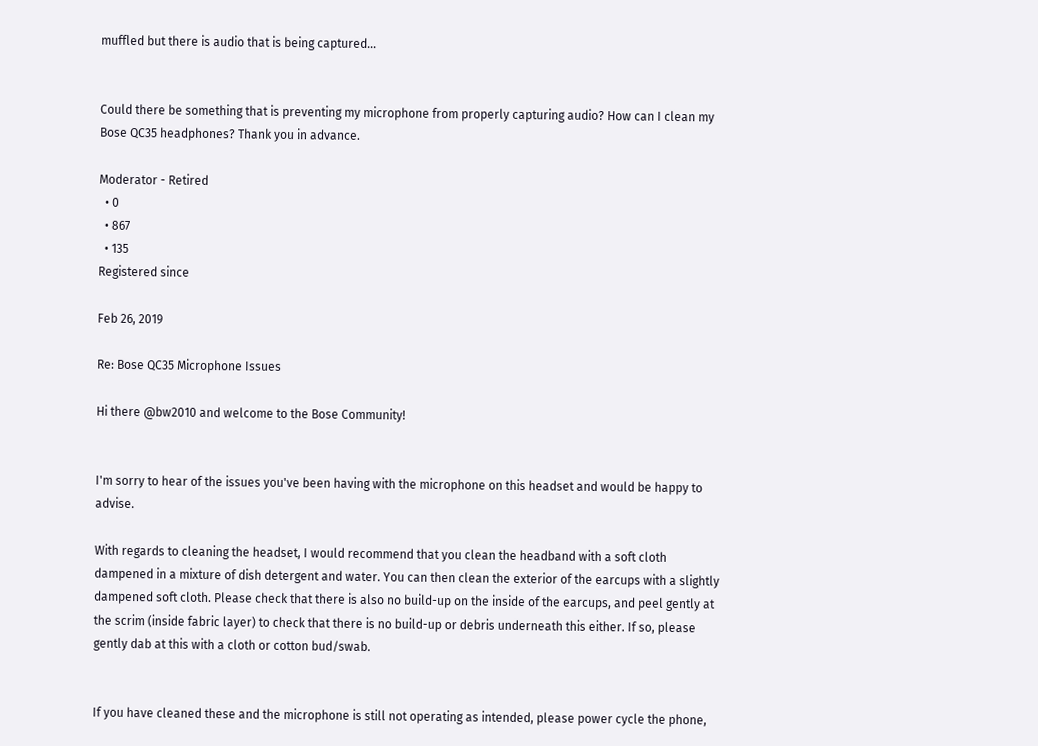muffled but there is audio that is being captured...


Could there be something that is preventing my microphone from properly capturing audio? How can I clean my Bose QC35 headphones? Thank you in advance.

Moderator - Retired
  • 0
  • 867
  • 135
Registered since

Feb 26, 2019

Re: Bose QC35 Microphone Issues

Hi there @bw2010 and welcome to the Bose Community!


I'm sorry to hear of the issues you've been having with the microphone on this headset and would be happy to advise.

With regards to cleaning the headset, I would recommend that you clean the headband with a soft cloth dampened in a mixture of dish detergent and water. You can then clean the exterior of the earcups with a slightly dampened soft cloth. Please check that there is also no build-up on the inside of the earcups, and peel gently at the scrim (inside fabric layer) to check that there is no build-up or debris underneath this either. If so, please gently dab at this with a cloth or cotton bud/swab.


If you have cleaned these and the microphone is still not operating as intended, please power cycle the phone,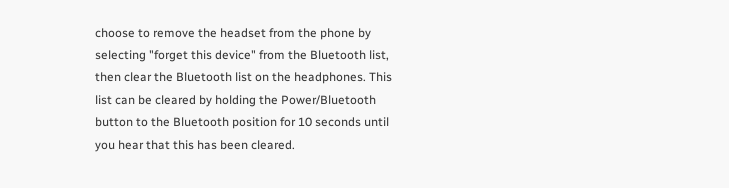choose to remove the headset from the phone by selecting "forget this device" from the Bluetooth list, then clear the Bluetooth list on the headphones. This list can be cleared by holding the Power/Bluetooth button to the Bluetooth position for 10 seconds until you hear that this has been cleared.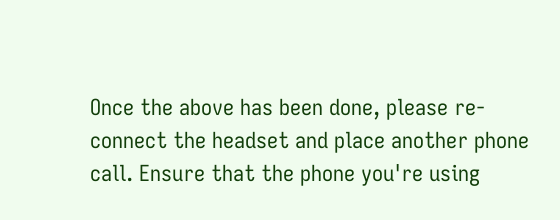Once the above has been done, please re-connect the headset and place another phone call. Ensure that the phone you're using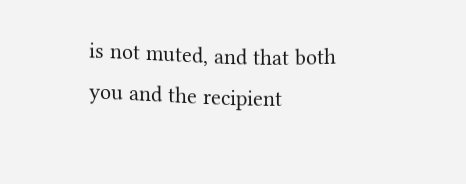is not muted, and that both you and the recipient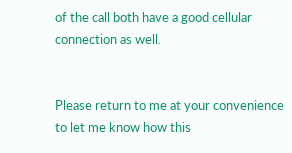of the call both have a good cellular connection as well.


Please return to me at your convenience to let me know how this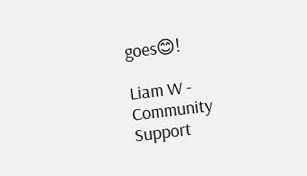goes😊!

Liam W - Community Support